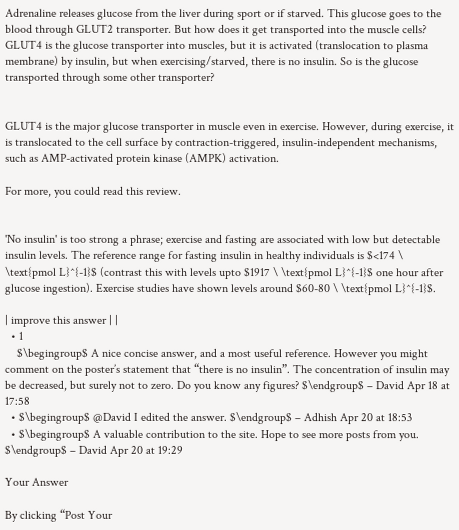Adrenaline releases glucose from the liver during sport or if starved. This glucose goes to the blood through GLUT2 transporter. But how does it get transported into the muscle cells? GLUT4 is the glucose transporter into muscles, but it is activated (translocation to plasma membrane) by insulin, but when exercising/starved, there is no insulin. So is the glucose transported through some other transporter?


GLUT4 is the major glucose transporter in muscle even in exercise. However, during exercise, it is translocated to the cell surface by contraction-triggered, insulin-independent mechanisms, such as AMP-activated protein kinase (AMPK) activation.

For more, you could read this review.


'No insulin' is too strong a phrase; exercise and fasting are associated with low but detectable insulin levels. The reference range for fasting insulin in healthy individuals is $<174 \ \text{pmol L}^{-1}$ (contrast this with levels upto $1917 \ \text{pmol L}^{-1}$ one hour after glucose ingestion). Exercise studies have shown levels around $60-80 \ \text{pmol L}^{-1}$.

| improve this answer | |
  • 1
    $\begingroup$ A nice concise answer, and a most useful reference. However you might comment on the poster’s statement that “there is no insulin”. The concentration of insulin may be decreased, but surely not to zero. Do you know any figures? $\endgroup$ – David Apr 18 at 17:58
  • $\begingroup$ @David I edited the answer. $\endgroup$ – Adhish Apr 20 at 18:53
  • $\begingroup$ A valuable contribution to the site. Hope to see more posts from you. $\endgroup$ – David Apr 20 at 19:29

Your Answer

By clicking “Post Your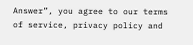Answer”, you agree to our terms of service, privacy policy and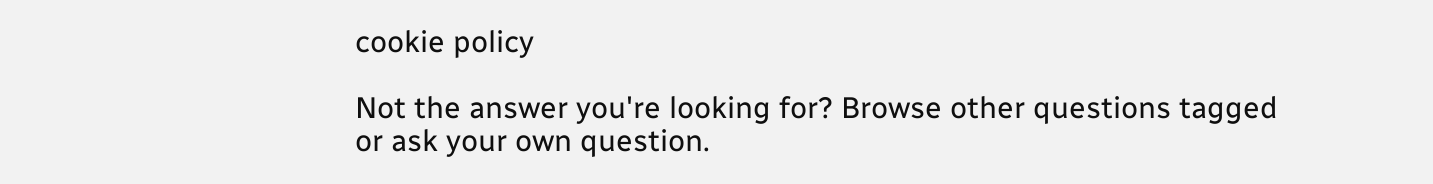cookie policy

Not the answer you're looking for? Browse other questions tagged or ask your own question.